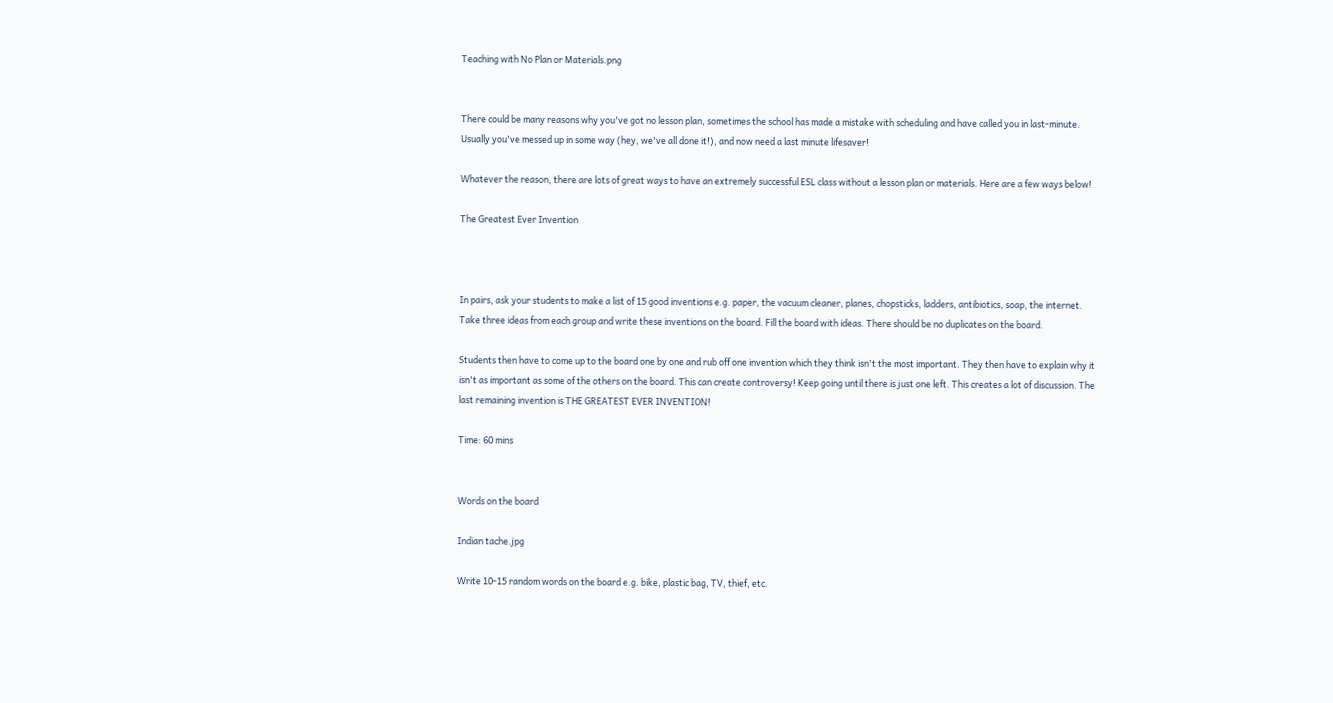Teaching with No Plan or Materials.png


There could be many reasons why you've got no lesson plan, sometimes the school has made a mistake with scheduling and have called you in last-minute. Usually you've messed up in some way (hey, we've all done it!), and now need a last minute lifesaver!

Whatever the reason, there are lots of great ways to have an extremely successful ESL class without a lesson plan or materials. Here are a few ways below!

The Greatest Ever Invention



In pairs, ask your students to make a list of 15 good inventions e.g. paper, the vacuum cleaner, planes, chopsticks, ladders, antibiotics, soap, the internet. Take three ideas from each group and write these inventions on the board. Fill the board with ideas. There should be no duplicates on the board.

Students then have to come up to the board one by one and rub off one invention which they think isn't the most important. They then have to explain why it isn't as important as some of the others on the board. This can create controversy! Keep going until there is just one left. This creates a lot of discussion. The last remaining invention is THE GREATEST EVER INVENTION!

Time: 60 mins


Words on the board

Indian tache.jpg

Write 10-15 random words on the board e.g. bike, plastic bag, TV, thief, etc.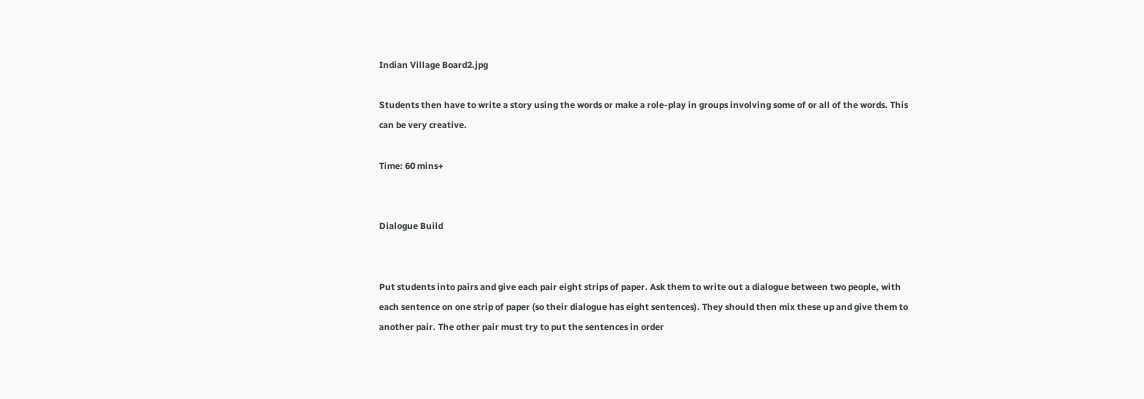Indian Village Board2.jpg

Students then have to write a story using the words or make a role-play in groups involving some of or all of the words. This can be very creative.

Time: 60 mins+


Dialogue Build


Put students into pairs and give each pair eight strips of paper. Ask them to write out a dialogue between two people, with each sentence on one strip of paper (so their dialogue has eight sentences). They should then mix these up and give them to another pair. The other pair must try to put the sentences in order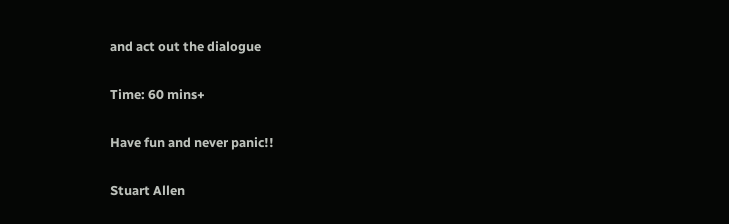and act out the dialogue

Time: 60 mins+

Have fun and never panic!!

Stuart Allen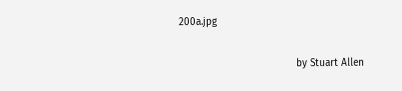200a.jpg

                                       by Stuart Allen